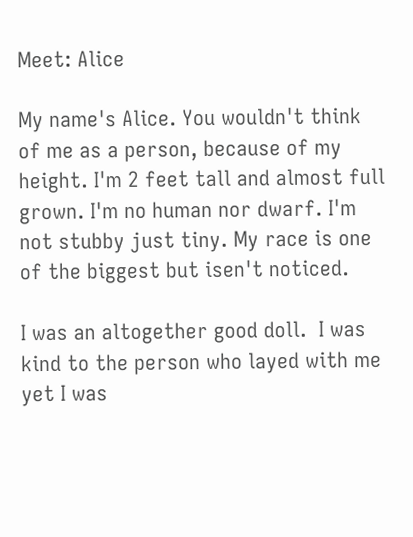Meet: Alice

My name's Alice. You wouldn't think of me as a person, because of my height. I'm 2 feet tall and almost full grown. I'm no human nor dwarf. I'm not stubby just tiny. My race is one of the biggest but isen't noticed.

I was an altogether good doll.  I was kind to the person who layed with me yet I was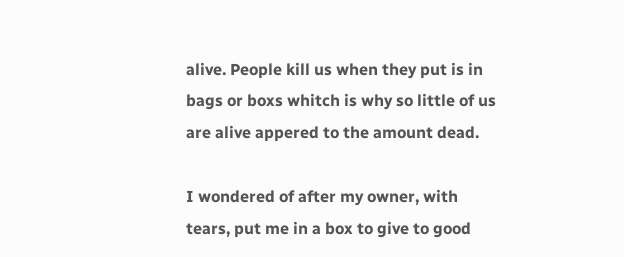alive. People kill us when they put is in bags or boxs whitch is why so little of us are alive appered to the amount dead.

I wondered of after my owner, with tears, put me in a box to give to good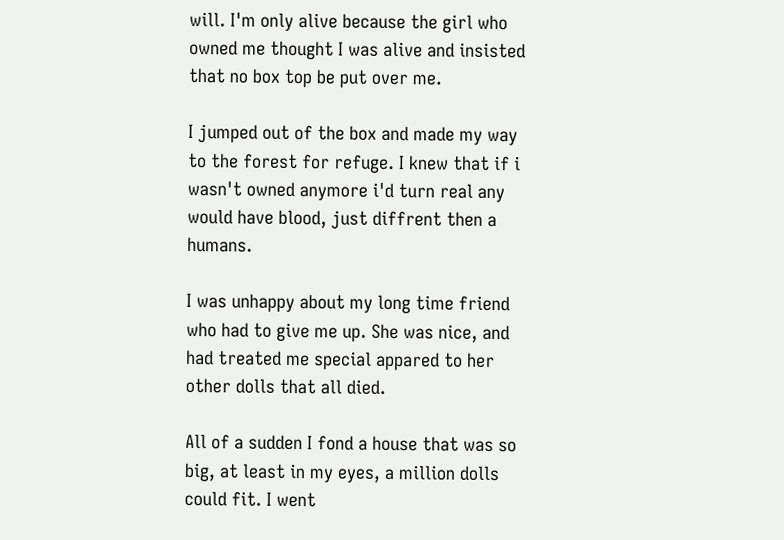will. I'm only alive because the girl who owned me thought I was alive and insisted that no box top be put over me.

I jumped out of the box and made my way to the forest for refuge. I knew that if i wasn't owned anymore i'd turn real any would have blood, just diffrent then a humans.

I was unhappy about my long time friend who had to give me up. She was nice, and had treated me special appared to her other dolls that all died.

All of a sudden I fond a house that was so big, at least in my eyes, a million dolls could fit. I went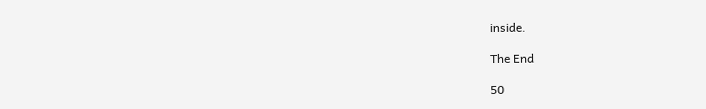inside.

The End

50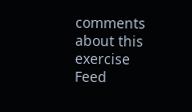comments about this exercise Feed